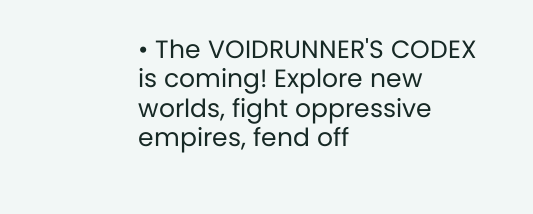• The VOIDRUNNER'S CODEX is coming! Explore new worlds, fight oppressive empires, fend off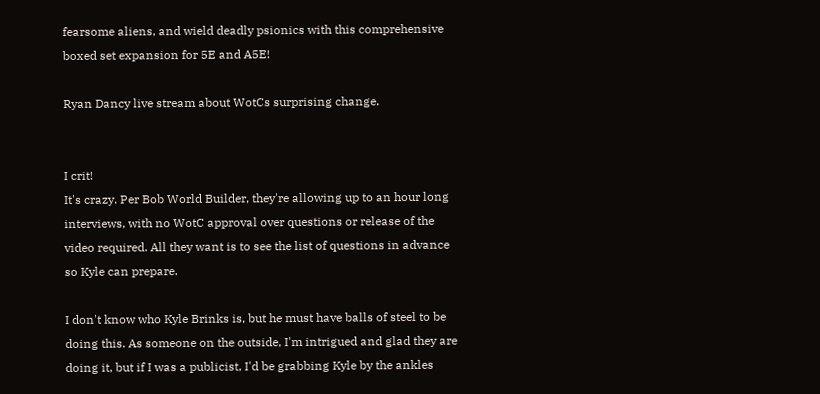fearsome aliens, and wield deadly psionics with this comprehensive boxed set expansion for 5E and A5E!

Ryan Dancy live stream about WotCs surprising change.


I crit!
It's crazy. Per Bob World Builder, they're allowing up to an hour long interviews, with no WotC approval over questions or release of the video required. All they want is to see the list of questions in advance so Kyle can prepare.

I don't know who Kyle Brinks is, but he must have balls of steel to be doing this. As someone on the outside, I'm intrigued and glad they are doing it, but if I was a publicist, I'd be grabbing Kyle by the ankles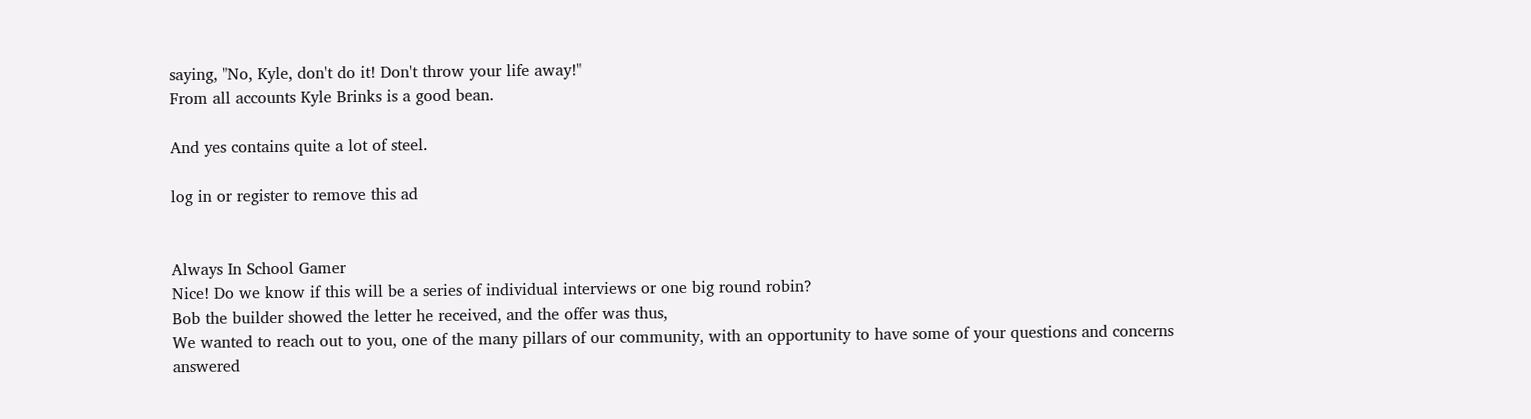saying, "No, Kyle, don't do it! Don't throw your life away!"
From all accounts Kyle Brinks is a good bean.

And yes contains quite a lot of steel.

log in or register to remove this ad


Always In School Gamer
Nice! Do we know if this will be a series of individual interviews or one big round robin?
Bob the builder showed the letter he received, and the offer was thus,
We wanted to reach out to you, one of the many pillars of our community, with an opportunity to have some of your questions and concerns answered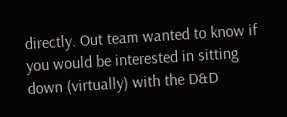directly. Out team wanted to know if you would be interested in sitting down (virtually) with the D&D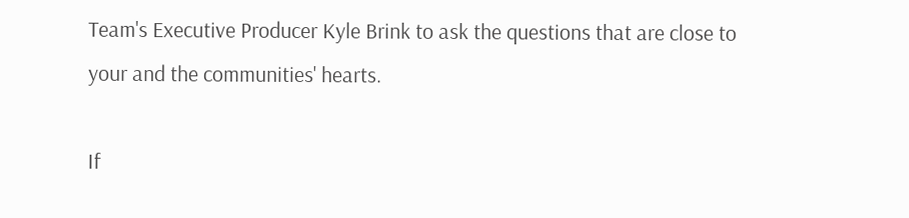Team's Executive Producer Kyle Brink to ask the questions that are close to your and the communities' hearts.

If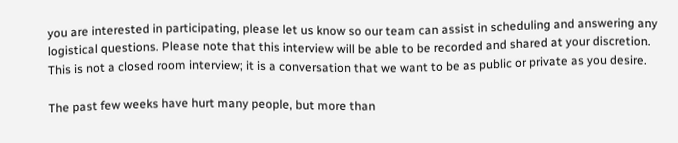you are interested in participating, please let us know so our team can assist in scheduling and answering any logistical questions. Please note that this interview will be able to be recorded and shared at your discretion. This is not a closed room interview; it is a conversation that we want to be as public or private as you desire.

The past few weeks have hurt many people, but more than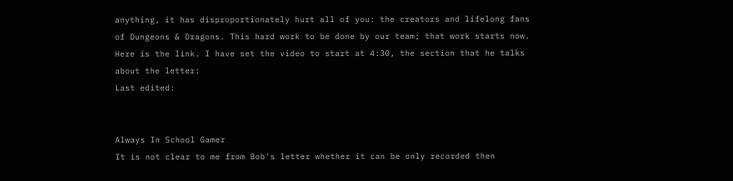anything, it has disproportionately hurt all of you: the creators and lifelong fans of Dungeons & Dragons. This hard work to be done by our team; that work starts now.
Here is the link. I have set the video to start at 4:30, the section that he talks about the letter:
Last edited:


Always In School Gamer
It is not clear to me from Bob's letter whether it can be only recorded then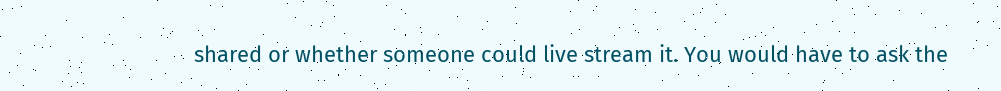shared or whether someone could live stream it. You would have to ask the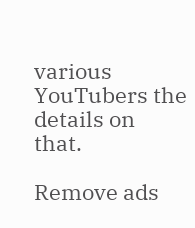various YouTubers the details on that.

Remove ads